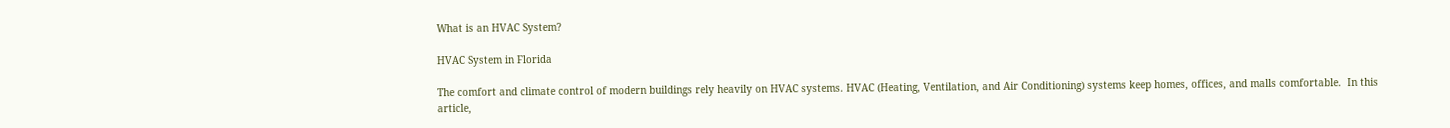What is an HVAC System?

HVAC System in Florida

The comfort and climate control of modern buildings rely heavily on HVAC systems. HVAC (Heating, Ventilation, and Air Conditioning) systems keep homes, offices, and malls comfortable.  In this article,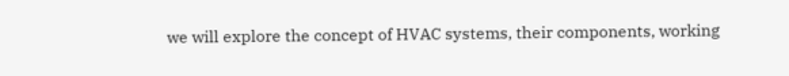we will explore the concept of HVAC systems, their components, working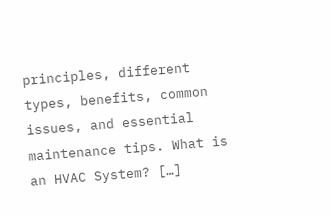principles, different types, benefits, common issues, and essential maintenance tips. What is an HVAC System? […]